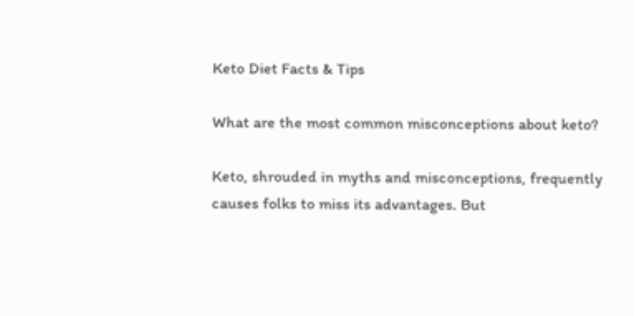Keto Diet Facts & Tips

What are the most common misconceptions about keto?

Keto, shrouded in myths and misconceptions, frequently causes folks to miss its advantages. But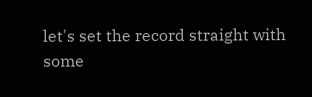let's set the record straight with some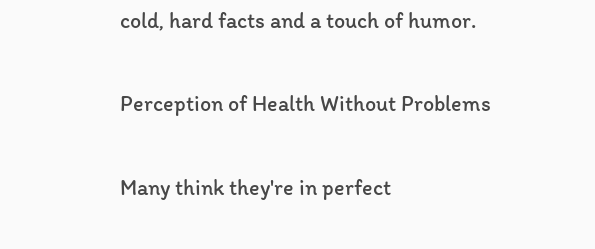cold, hard facts and a touch of humor.

Perception of Health Without Problems

Many think they're in perfect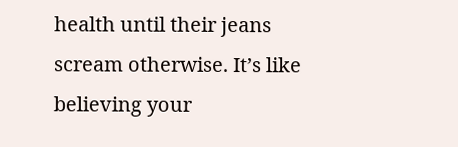health until their jeans scream otherwise. It’s like believing your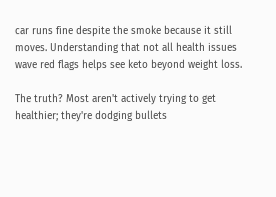car runs fine despite the smoke because it still moves. Understanding that not all health issues wave red flags helps see keto beyond weight loss.

The truth? Most aren't actively trying to get healthier; they're dodging bullets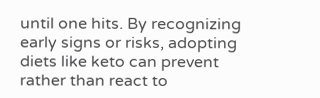until one hits. By recognizing early signs or risks, adopting diets like keto can prevent rather than react to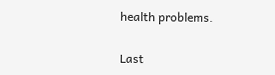health problems.

Last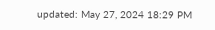updated: May 27, 2024 18:29 PM